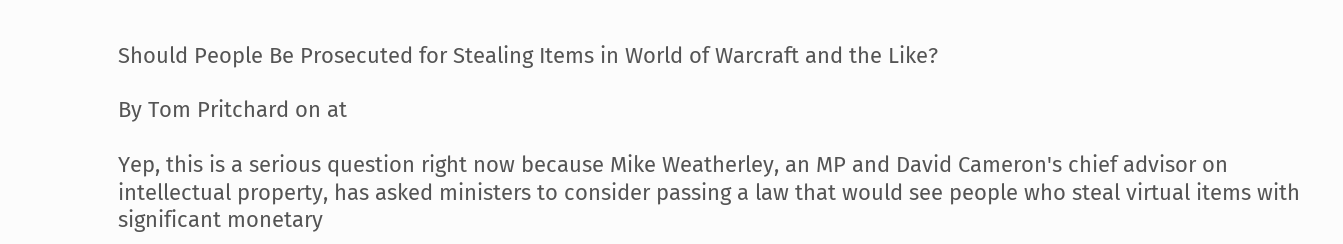Should People Be Prosecuted for Stealing Items in World of Warcraft and the Like?

By Tom Pritchard on at

Yep, this is a serious question right now because Mike Weatherley, an MP and David Cameron's chief advisor on intellectual property, has asked ministers to consider passing a law that would see people who steal virtual items with significant monetary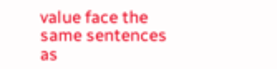value face the same sentences as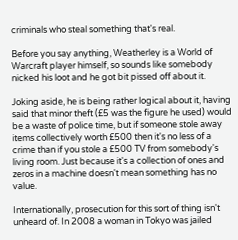criminals who steal something that's real.

Before you say anything, Weatherley is a World of Warcraft player himself, so sounds like somebody nicked his loot and he got bit pissed off about it.

Joking aside, he is being rather logical about it, having said that minor theft (£5 was the figure he used) would be a waste of police time, but if someone stole away items collectively worth £500 then it's no less of a crime than if you stole a £500 TV from somebody's living room. Just because it's a collection of ones and zeros in a machine doesn't mean something has no value.

Internationally, prosecution for this sort of thing isn't unheard of. In 2008 a woman in Tokyo was jailed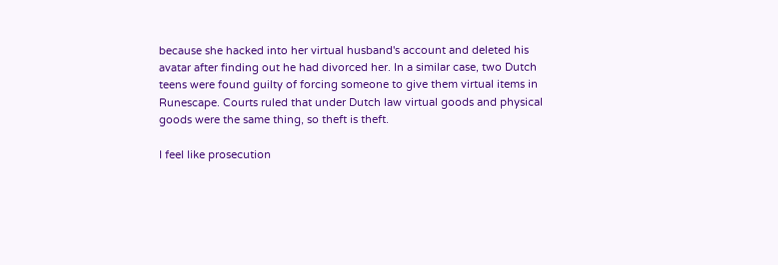because she hacked into her virtual husband's account and deleted his avatar after finding out he had divorced her. In a similar case, two Dutch teens were found guilty of forcing someone to give them virtual items in Runescape. Courts ruled that under Dutch law virtual goods and physical goods were the same thing, so theft is theft.

I feel like prosecution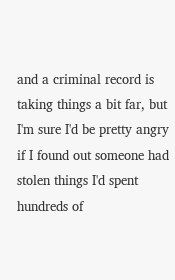and a criminal record is taking things a bit far, but I'm sure I'd be pretty angry if I found out someone had stolen things I'd spent hundreds of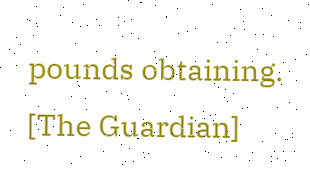pounds obtaining. [The Guardian]